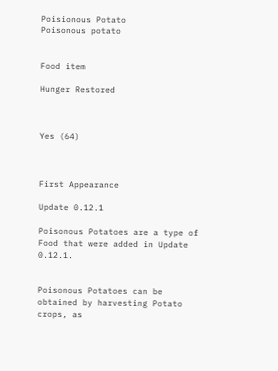Poisionous Potato
Poisonous potato


Food item

Hunger Restored



Yes (64)



First Appearance

Update 0.12.1

Poisonous Potatoes are a type of Food that were added in Update 0.12.1.


Poisonous Potatoes can be obtained by harvesting Potato crops, as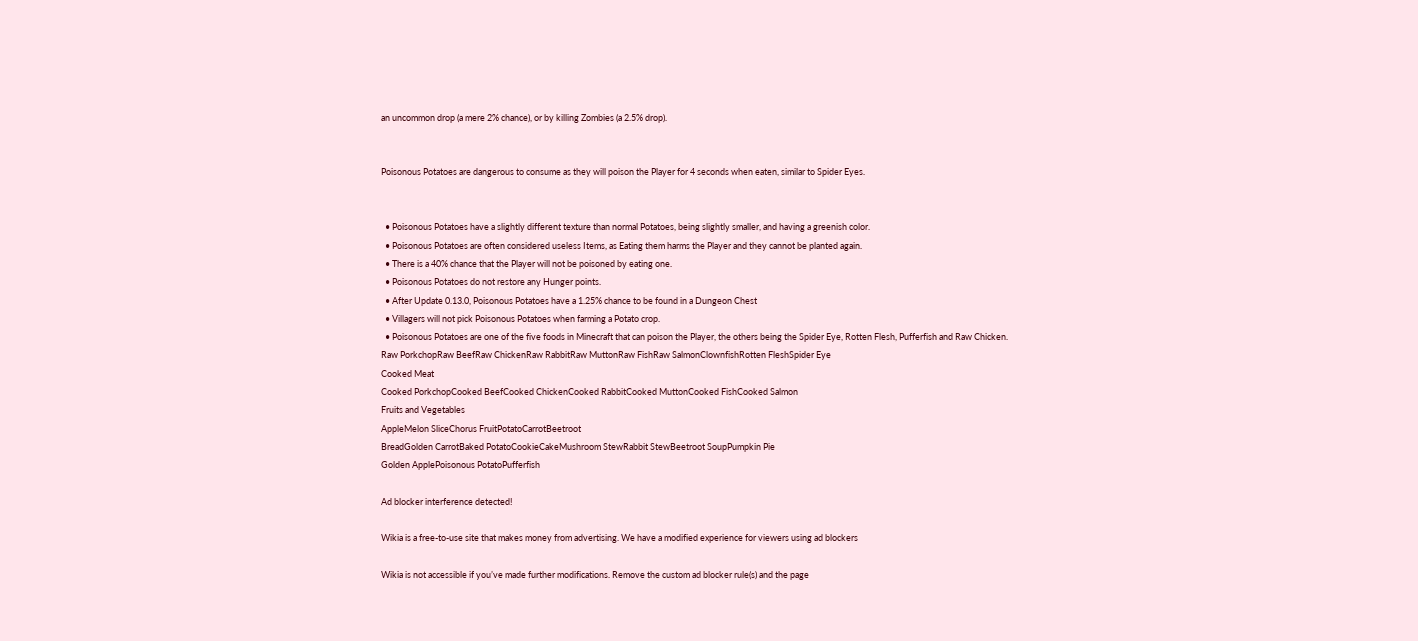an uncommon drop (a mere 2% chance), or by killing Zombies (a 2.5% drop).


Poisonous Potatoes are dangerous to consume as they will poison the Player for 4 seconds when eaten, similar to Spider Eyes.


  • Poisonous Potatoes have a slightly different texture than normal Potatoes, being slightly smaller, and having a greenish color.
  • Poisonous Potatoes are often considered useless Items, as Eating them harms the Player and they cannot be planted again.
  • There is a 40% chance that the Player will not be poisoned by eating one.
  • Poisonous Potatoes do not restore any Hunger points.
  • After Update 0.13.0, Poisonous Potatoes have a 1.25% chance to be found in a Dungeon Chest
  • Villagers will not pick Poisonous Potatoes when farming a Potato crop.
  • Poisonous Potatoes are one of the five foods in Minecraft that can poison the Player, the others being the Spider Eye, Rotten Flesh, Pufferfish and Raw Chicken.
Raw PorkchopRaw BeefRaw ChickenRaw RabbitRaw MuttonRaw FishRaw SalmonClownfishRotten FleshSpider Eye
Cooked Meat
Cooked PorkchopCooked BeefCooked ChickenCooked RabbitCooked MuttonCooked FishCooked Salmon
Fruits and Vegetables
AppleMelon SliceChorus FruitPotatoCarrotBeetroot
BreadGolden CarrotBaked PotatoCookieCakeMushroom StewRabbit StewBeetroot SoupPumpkin Pie
Golden ApplePoisonous PotatoPufferfish

Ad blocker interference detected!

Wikia is a free-to-use site that makes money from advertising. We have a modified experience for viewers using ad blockers

Wikia is not accessible if you’ve made further modifications. Remove the custom ad blocker rule(s) and the page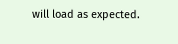will load as expected.